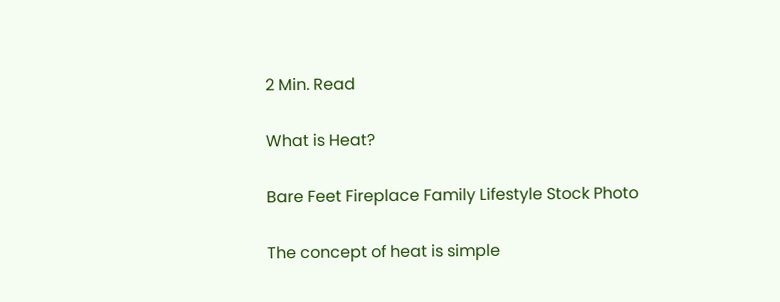2 Min. Read

What is Heat?

Bare Feet Fireplace Family Lifestyle Stock Photo

The concept of heat is simple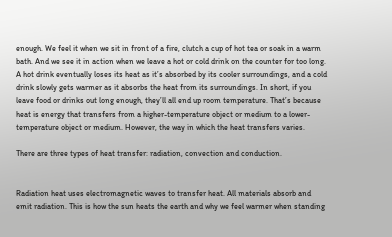enough. We feel it when we sit in front of a fire, clutch a cup of hot tea or soak in a warm bath. And we see it in action when we leave a hot or cold drink on the counter for too long. A hot drink eventually loses its heat as it’s absorbed by its cooler surroundings, and a cold drink slowly gets warmer as it absorbs the heat from its surroundings. In short, if you leave food or drinks out long enough, they’ll all end up room temperature. That’s because heat is energy that transfers from a higher-temperature object or medium to a lower-temperature object or medium. However, the way in which the heat transfers varies.

There are three types of heat transfer: radiation, convection and conduction.


Radiation heat uses electromagnetic waves to transfer heat. All materials absorb and emit radiation. This is how the sun heats the earth and why we feel warmer when standing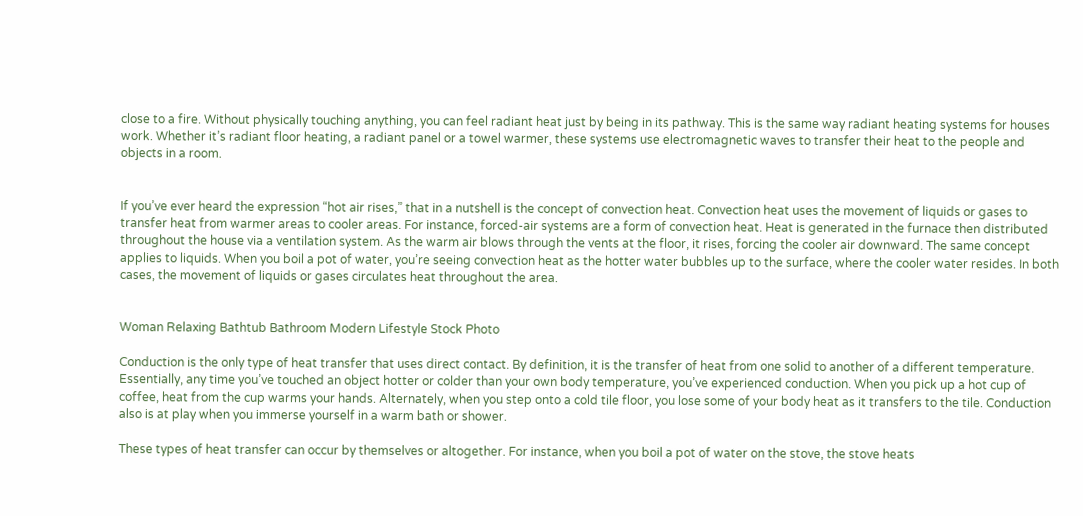close to a fire. Without physically touching anything, you can feel radiant heat just by being in its pathway. This is the same way radiant heating systems for houses work. Whether it’s radiant floor heating, a radiant panel or a towel warmer, these systems use electromagnetic waves to transfer their heat to the people and objects in a room.


If you’ve ever heard the expression “hot air rises,” that in a nutshell is the concept of convection heat. Convection heat uses the movement of liquids or gases to transfer heat from warmer areas to cooler areas. For instance, forced-air systems are a form of convection heat. Heat is generated in the furnace then distributed throughout the house via a ventilation system. As the warm air blows through the vents at the floor, it rises, forcing the cooler air downward. The same concept applies to liquids. When you boil a pot of water, you’re seeing convection heat as the hotter water bubbles up to the surface, where the cooler water resides. In both cases, the movement of liquids or gases circulates heat throughout the area.


Woman Relaxing Bathtub Bathroom Modern Lifestyle Stock Photo

Conduction is the only type of heat transfer that uses direct contact. By definition, it is the transfer of heat from one solid to another of a different temperature. Essentially, any time you’ve touched an object hotter or colder than your own body temperature, you’ve experienced conduction. When you pick up a hot cup of coffee, heat from the cup warms your hands. Alternately, when you step onto a cold tile floor, you lose some of your body heat as it transfers to the tile. Conduction also is at play when you immerse yourself in a warm bath or shower.

These types of heat transfer can occur by themselves or altogether. For instance, when you boil a pot of water on the stove, the stove heats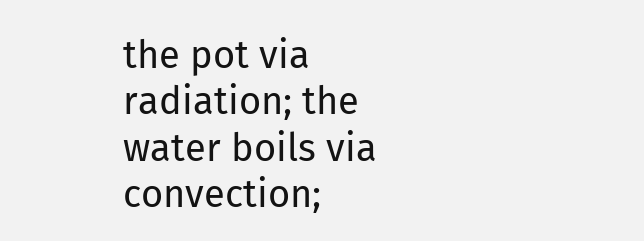the pot via radiation; the water boils via convection;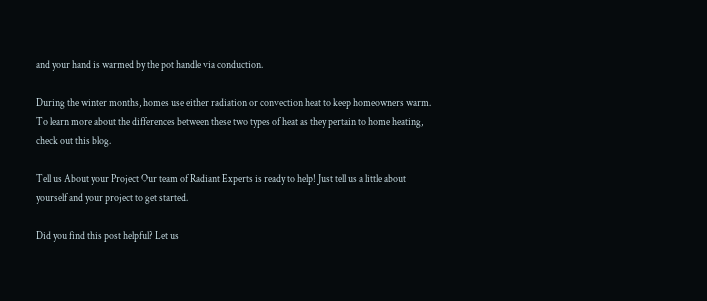and your hand is warmed by the pot handle via conduction.

During the winter months, homes use either radiation or convection heat to keep homeowners warm. To learn more about the differences between these two types of heat as they pertain to home heating, check out this blog.

Tell us About your Project Our team of Radiant Experts is ready to help! Just tell us a little about yourself and your project to get started.

Did you find this post helpful? Let us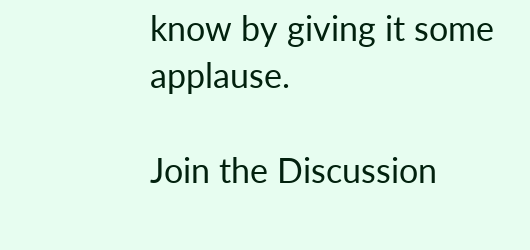know by giving it some applause.

Join the Discussion